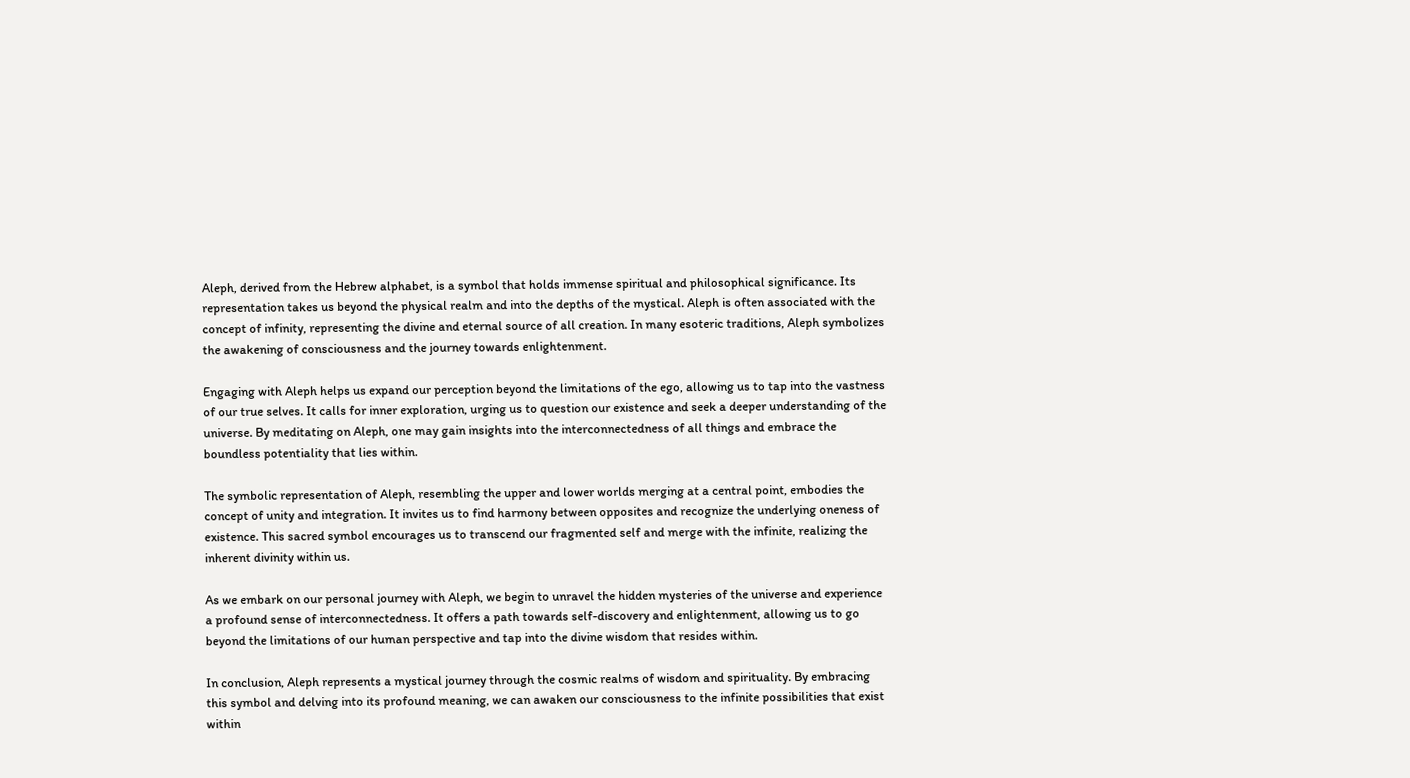Aleph, derived from the Hebrew alphabet, is a symbol that holds immense spiritual and philosophical significance. Its representation takes us beyond the physical realm and into the depths of the mystical. Aleph is often associated with the concept of infinity, representing the divine and eternal source of all creation. In many esoteric traditions, Aleph symbolizes the awakening of consciousness and the journey towards enlightenment.

Engaging with Aleph helps us expand our perception beyond the limitations of the ego, allowing us to tap into the vastness of our true selves. It calls for inner exploration, urging us to question our existence and seek a deeper understanding of the universe. By meditating on Aleph, one may gain insights into the interconnectedness of all things and embrace the boundless potentiality that lies within.

The symbolic representation of Aleph, resembling the upper and lower worlds merging at a central point, embodies the concept of unity and integration. It invites us to find harmony between opposites and recognize the underlying oneness of existence. This sacred symbol encourages us to transcend our fragmented self and merge with the infinite, realizing the inherent divinity within us.

As we embark on our personal journey with Aleph, we begin to unravel the hidden mysteries of the universe and experience a profound sense of interconnectedness. It offers a path towards self-discovery and enlightenment, allowing us to go beyond the limitations of our human perspective and tap into the divine wisdom that resides within.

In conclusion, Aleph represents a mystical journey through the cosmic realms of wisdom and spirituality. By embracing this symbol and delving into its profound meaning, we can awaken our consciousness to the infinite possibilities that exist within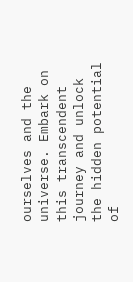ourselves and the universe. Embark on this transcendent journey and unlock the hidden potential of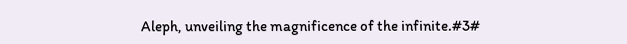Aleph, unveiling the magnificence of the infinite.#3#